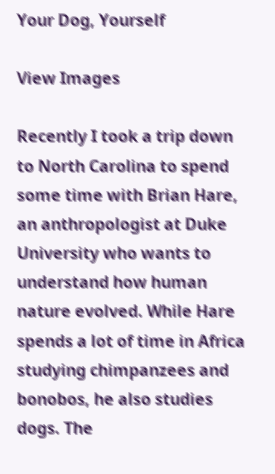Your Dog, Yourself

View Images

Recently I took a trip down to North Carolina to spend some time with Brian Hare, an anthropologist at Duke University who wants to understand how human nature evolved. While Hare spends a lot of time in Africa studying chimpanzees and bonobos, he also studies dogs. The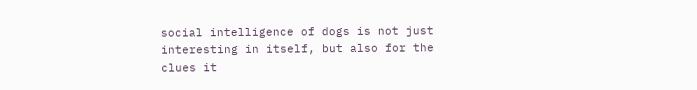social intelligence of dogs is not just interesting in itself, but also for the clues it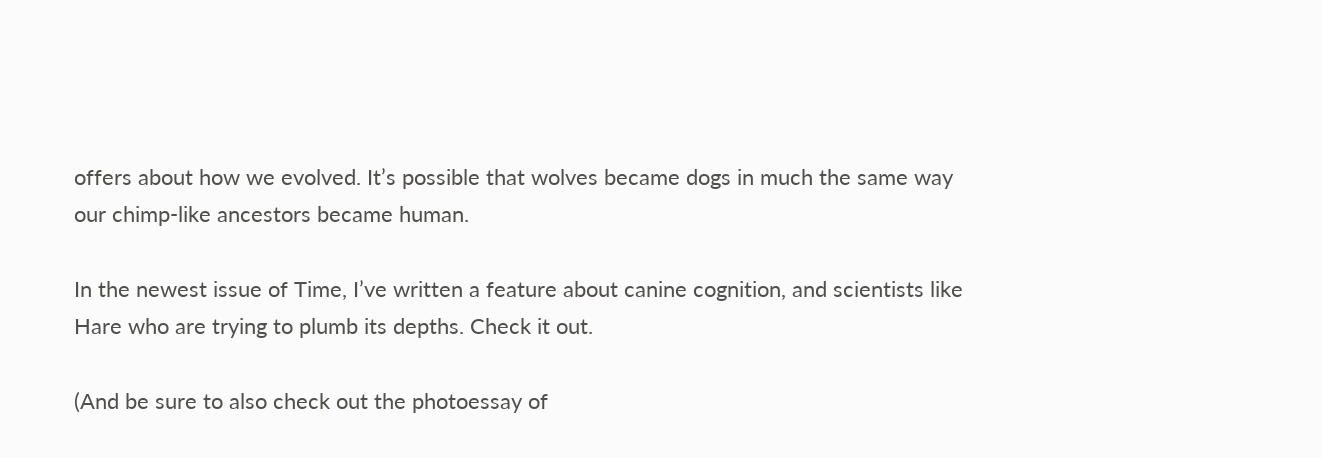offers about how we evolved. It’s possible that wolves became dogs in much the same way our chimp-like ancestors became human.

In the newest issue of Time, I’ve written a feature about canine cognition, and scientists like Hare who are trying to plumb its depths. Check it out.

(And be sure to also check out the photoessay of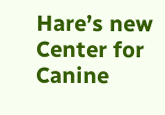Hare’s new Center for Canine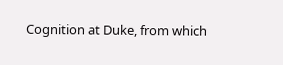Cognition at Duke, from which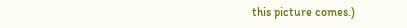this picture comes.)